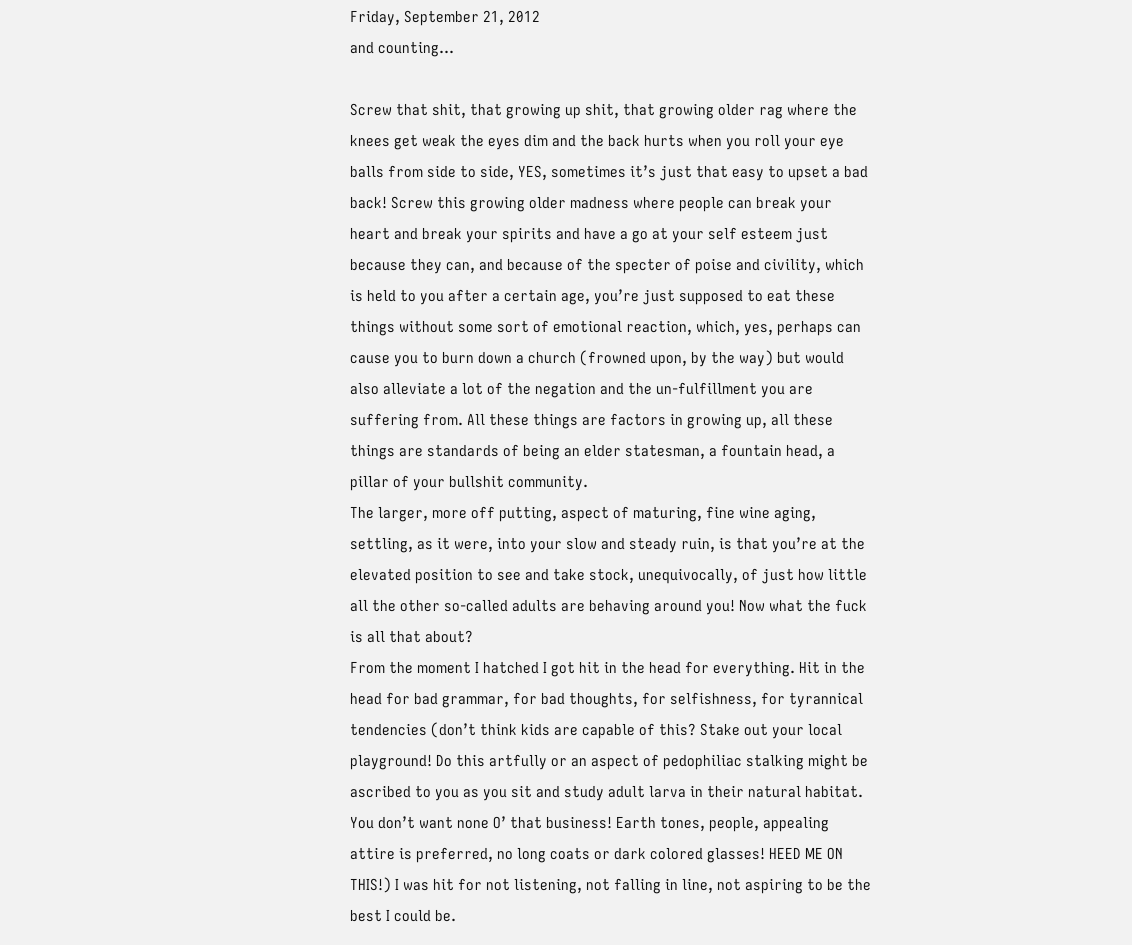Friday, September 21, 2012
and counting...

Screw that shit, that growing up shit, that growing older rag where the knees get weak the eyes dim and the back hurts when you roll your eye balls from side to side, YES, sometimes it’s just that easy to upset a bad back! Screw this growing older madness where people can break your heart and break your spirits and have a go at your self esteem just because they can, and because of the specter of poise and civility, which is held to you after a certain age, you’re just supposed to eat these things without some sort of emotional reaction, which, yes, perhaps can cause you to burn down a church (frowned upon, by the way) but would also alleviate a lot of the negation and the un-fulfillment you are suffering from. All these things are factors in growing up, all these things are standards of being an elder statesman, a fountain head, a pillar of your bullshit community.
The larger, more off putting, aspect of maturing, fine wine aging, settling, as it were, into your slow and steady ruin, is that you’re at the elevated position to see and take stock, unequivocally, of just how little all the other so-called adults are behaving around you! Now what the fuck is all that about?
From the moment I hatched I got hit in the head for everything. Hit in the head for bad grammar, for bad thoughts, for selfishness, for tyrannical tendencies (don’t think kids are capable of this? Stake out your local playground! Do this artfully or an aspect of pedophiliac stalking might be ascribed to you as you sit and study adult larva in their natural habitat. You don’t want none O’ that business! Earth tones, people, appealing attire is preferred, no long coats or dark colored glasses! HEED ME ON THIS!) I was hit for not listening, not falling in line, not aspiring to be the best I could be.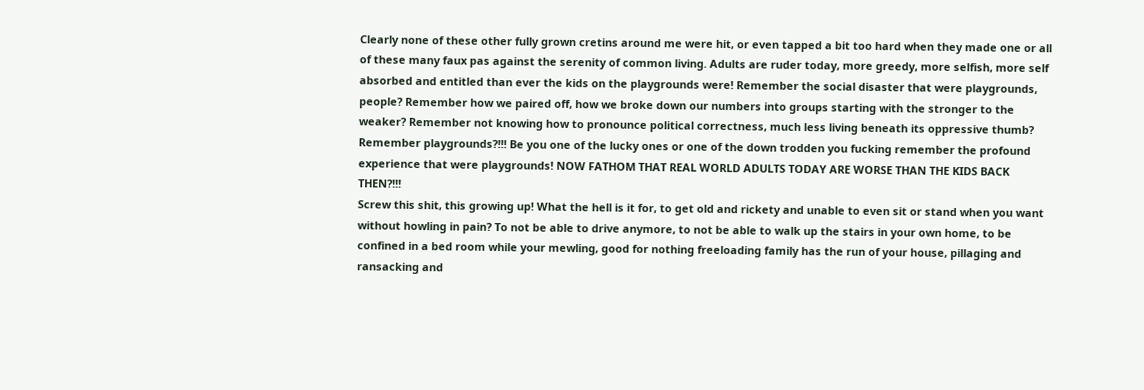Clearly none of these other fully grown cretins around me were hit, or even tapped a bit too hard when they made one or all of these many faux pas against the serenity of common living. Adults are ruder today, more greedy, more selfish, more self absorbed and entitled than ever the kids on the playgrounds were! Remember the social disaster that were playgrounds, people? Remember how we paired off, how we broke down our numbers into groups starting with the stronger to the weaker? Remember not knowing how to pronounce political correctness, much less living beneath its oppressive thumb? Remember playgrounds?!!! Be you one of the lucky ones or one of the down trodden you fucking remember the profound experience that were playgrounds! NOW FATHOM THAT REAL WORLD ADULTS TODAY ARE WORSE THAN THE KIDS BACK THEN?!!!
Screw this shit, this growing up! What the hell is it for, to get old and rickety and unable to even sit or stand when you want without howling in pain? To not be able to drive anymore, to not be able to walk up the stairs in your own home, to be confined in a bed room while your mewling, good for nothing freeloading family has the run of your house, pillaging and ransacking and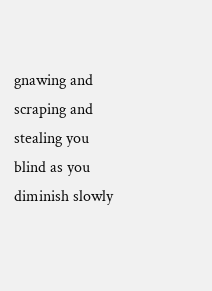gnawing and scraping and stealing you blind as you diminish slowly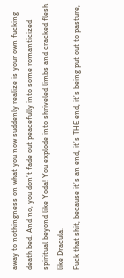away to nothingness on what you now suddenly realize is your own fucking death bed. And no, you don’t fade out peacefully into some romanticized spiritual beyond like Yoda! You explode into shriveled limbs and cracked flesh like Dracula.
Fuck that shit, because it’s an end, it’s THE end, it’s being put out to pasture,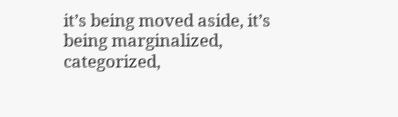it’s being moved aside, it’s being marginalized, categorized,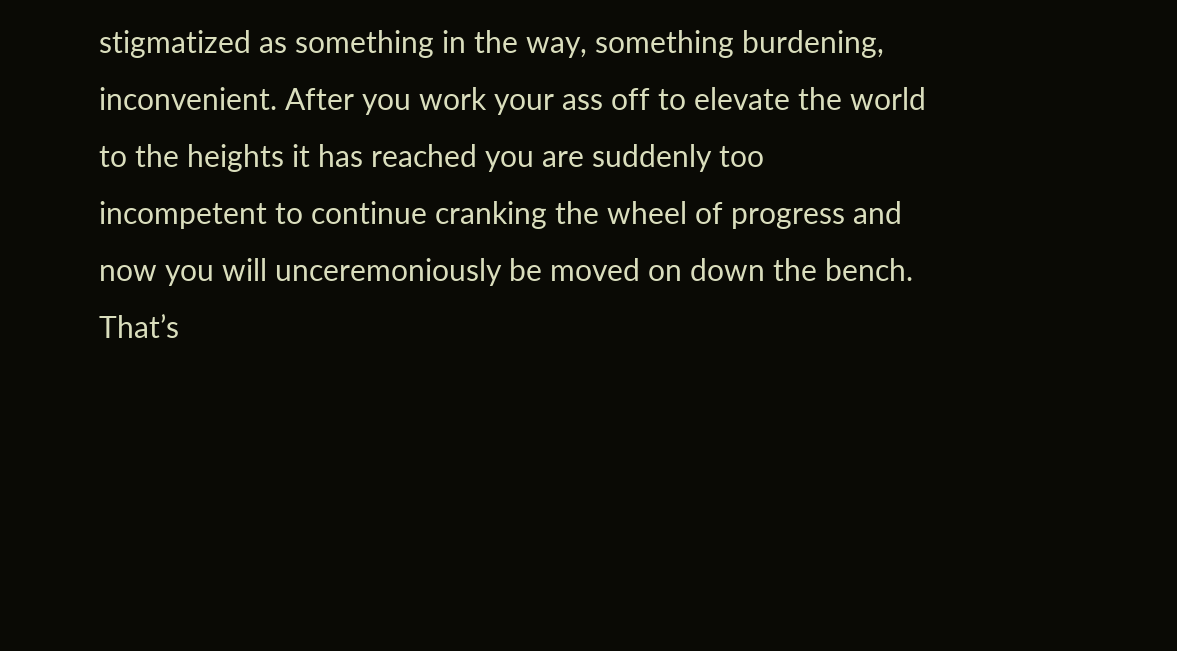stigmatized as something in the way, something burdening, inconvenient. After you work your ass off to elevate the world to the heights it has reached you are suddenly too incompetent to continue cranking the wheel of progress and now you will unceremoniously be moved on down the bench.
That’s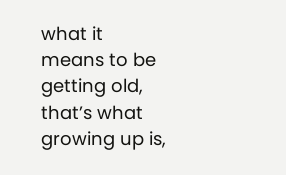what it means to be getting old, that’s what growing up is,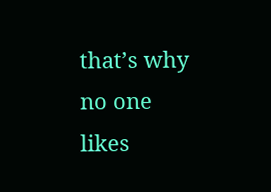that’s why no one likes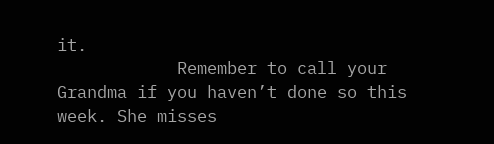it.
            Remember to call your Grandma if you haven’t done so this week. She misses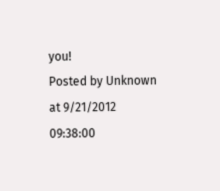you!
Posted by Unknown at 9/21/2012 09:38:00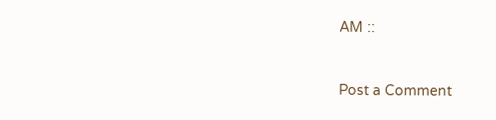AM ::


Post a Comment